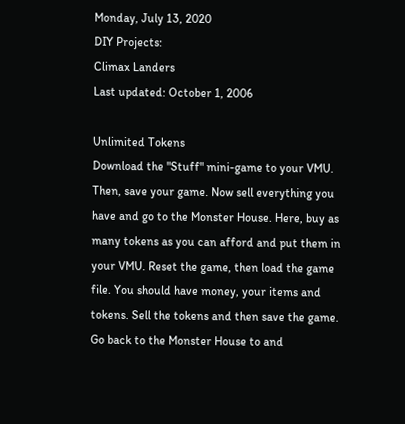Monday, July 13, 2020
DIY Projects:
Climax Landers
Last updated: October 1, 2006

Unlimited Tokens
Download the "Stuff" mini-game to your VMU. Then, save your game. Now sell everything you have and go to the Monster House. Here, buy as many tokens as you can afford and put them in your VMU. Reset the game, then load the game file. You should have money, your items and tokens. Sell the tokens and then save the game. Go back to the Monster House to and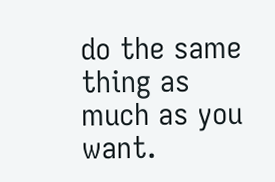do the same thing as much as you want.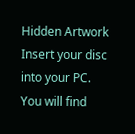Hidden Artwork
Insert your disc into your PC. You will find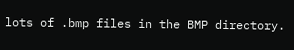lots of .bmp files in the BMP directory.